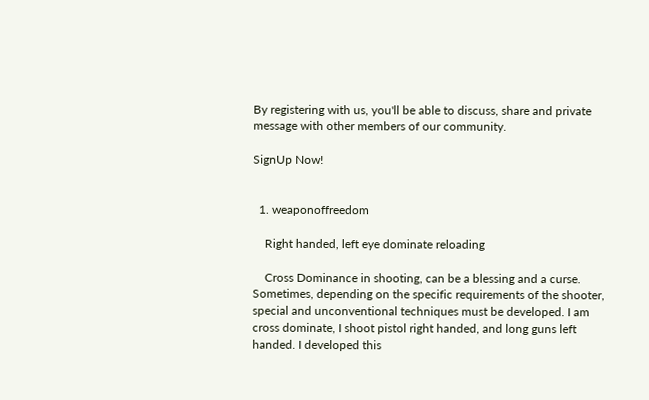By registering with us, you'll be able to discuss, share and private message with other members of our community.

SignUp Now!


  1. weaponoffreedom

    Right handed, left eye dominate reloading

    Cross Dominance in shooting, can be a blessing and a curse. Sometimes, depending on the specific requirements of the shooter, special and unconventional techniques must be developed. I am cross dominate, I shoot pistol right handed, and long guns left handed. I developed this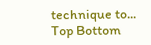technique to...
Top Bottom